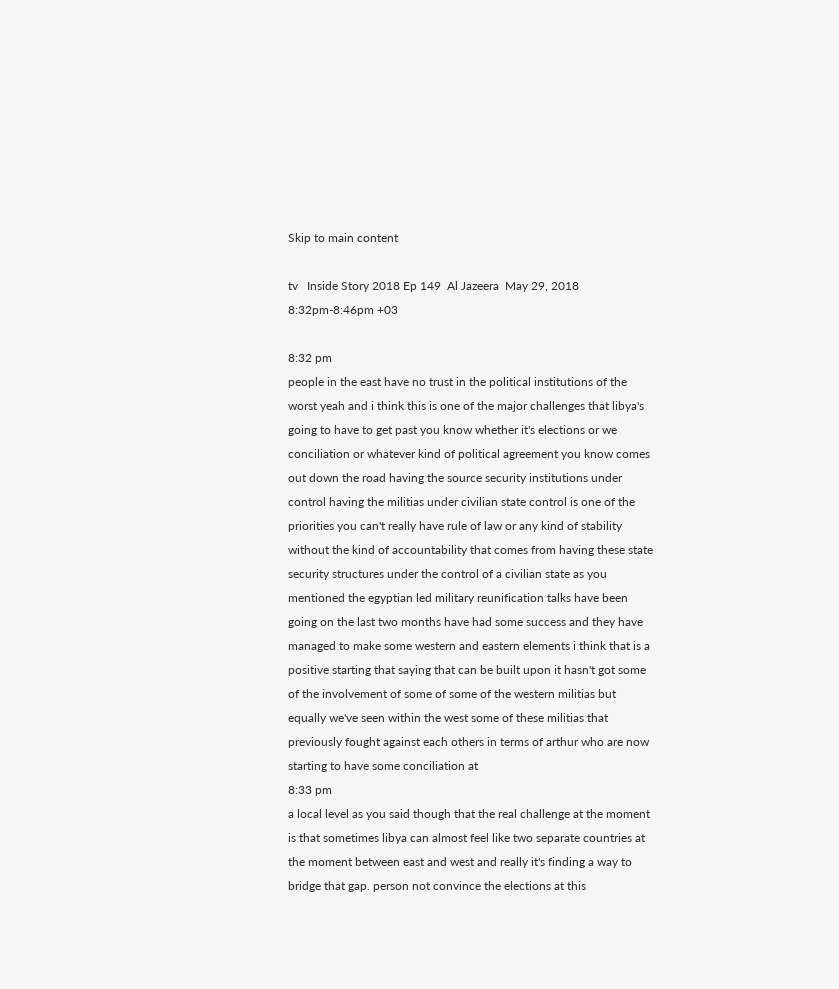Skip to main content

tv   Inside Story 2018 Ep 149  Al Jazeera  May 29, 2018 8:32pm-8:46pm +03

8:32 pm
people in the east have no trust in the political institutions of the worst yeah and i think this is one of the major challenges that libya's going to have to get past you know whether it's elections or we conciliation or whatever kind of political agreement you know comes out down the road having the source security institutions under control having the militias under civilian state control is one of the priorities you can't really have rule of law or any kind of stability without the kind of accountability that comes from having these state security structures under the control of a civilian state as you mentioned the egyptian led military reunification talks have been going on the last two months have had some success and they have managed to make some western and eastern elements i think that is a positive starting that saying that can be built upon it hasn't got some of the involvement of some of some of the western militias but equally we've seen within the west some of these militias that previously fought against each others in terms of arthur who are now starting to have some conciliation at
8:33 pm
a local level as you said though that the real challenge at the moment is that sometimes libya can almost feel like two separate countries at the moment between east and west and really it's finding a way to bridge that gap. person not convince the elections at this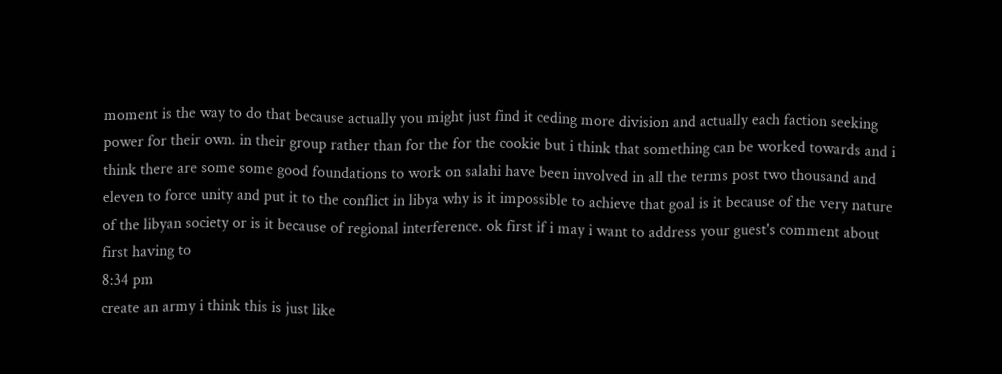moment is the way to do that because actually you might just find it ceding more division and actually each faction seeking power for their own. in their group rather than for the for the cookie but i think that something can be worked towards and i think there are some some good foundations to work on salahi have been involved in all the terms post two thousand and eleven to force unity and put it to the conflict in libya why is it impossible to achieve that goal is it because of the very nature of the libyan society or is it because of regional interference. ok first if i may i want to address your guest's comment about first having to
8:34 pm
create an army i think this is just like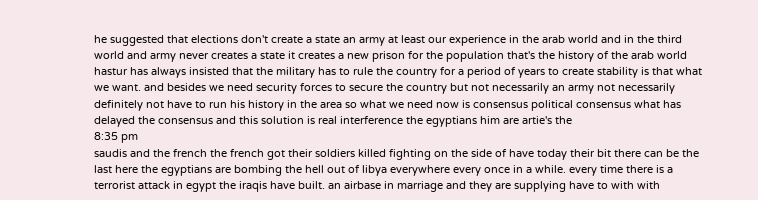he suggested that elections don't create a state an army at least our experience in the arab world and in the third world and army never creates a state it creates a new prison for the population that's the history of the arab world hastur has always insisted that the military has to rule the country for a period of years to create stability is that what we want. and besides we need security forces to secure the country but not necessarily an army not necessarily definitely not have to run his history in the area so what we need now is consensus political consensus what has delayed the consensus and this solution is real interference the egyptians him are artie's the
8:35 pm
saudis and the french the french got their soldiers killed fighting on the side of have today their bit there can be the last here the egyptians are bombing the hell out of libya everywhere every once in a while. every time there is a terrorist attack in egypt the iraqis have built. an airbase in marriage and they are supplying have to with with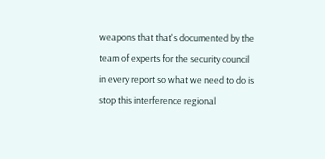weapons that that's documented by the team of experts for the security council in every report so what we need to do is stop this interference regional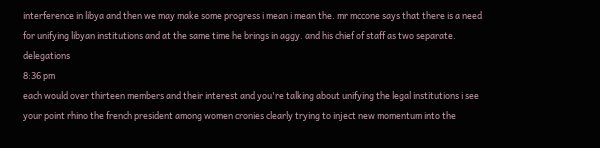interference in libya and then we may make some progress i mean i mean the. mr mccone says that there is a need for unifying libyan institutions and at the same time he brings in aggy. and his chief of staff as two separate. delegations
8:36 pm
each would over thirteen members and their interest and you're talking about unifying the legal institutions i see your point rhino the french president among women cronies clearly trying to inject new momentum into the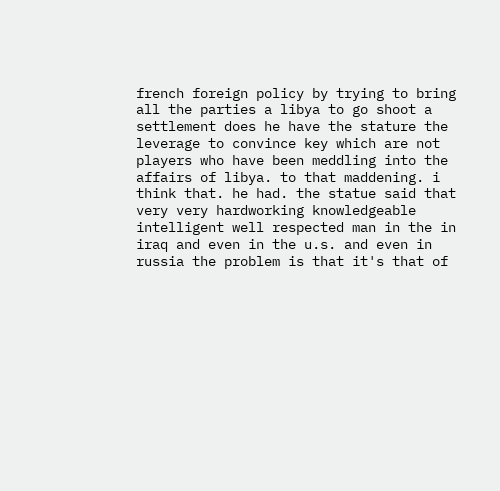french foreign policy by trying to bring all the parties a libya to go shoot a settlement does he have the stature the leverage to convince key which are not players who have been meddling into the affairs of libya. to that maddening. i think that. he had. the statue said that very very hardworking knowledgeable intelligent well respected man in the in iraq and even in the u.s. and even in russia the problem is that it's that of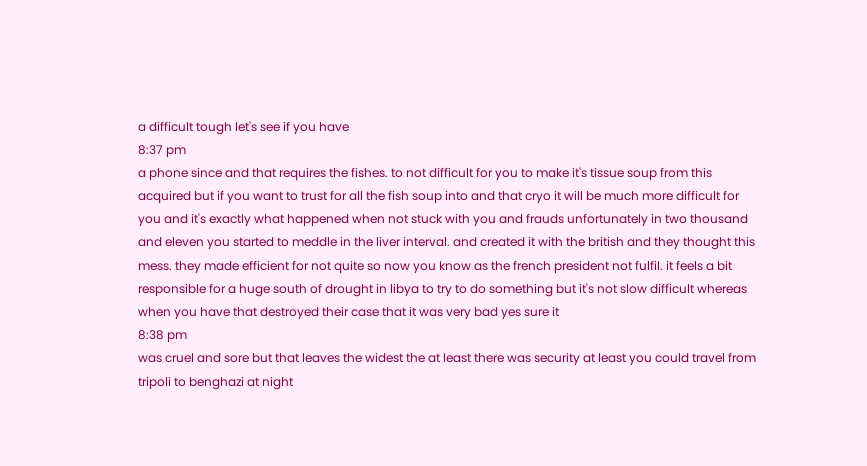a difficult tough let's see if you have
8:37 pm
a phone since and that requires the fishes. to not difficult for you to make it's tissue soup from this acquired but if you want to trust for all the fish soup into and that cryo it will be much more difficult for you and it's exactly what happened when not stuck with you and frauds unfortunately in two thousand and eleven you started to meddle in the liver interval. and created it with the british and they thought this mess. they made efficient for not quite so now you know as the french president not fulfil. it feels a bit responsible for a huge south of drought in libya to try to do something but it's not slow difficult whereas when you have that destroyed their case that it was very bad yes sure it
8:38 pm
was cruel and sore but that leaves the widest the at least there was security at least you could travel from tripoli to benghazi at night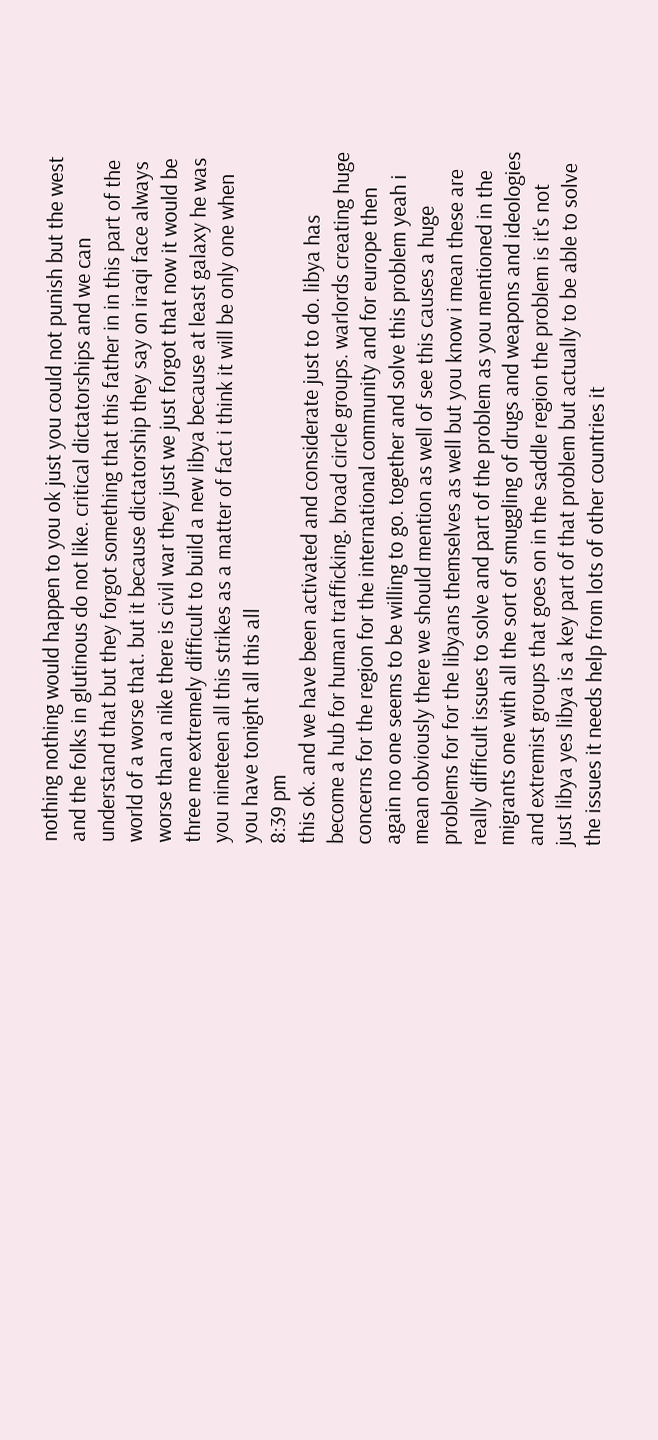nothing nothing would happen to you ok just you could not punish but the west and the folks in glutinous do not like. critical dictatorships and we can understand that but they forgot something that this father in in this part of the world of a worse that. but it because dictatorship they say on iraqi face always worse than a nike there is civil war they just we just forgot that now it would be three me extremely difficult to build a new libya because at least galaxy he was you nineteen all this strikes as a matter of fact i think it will be only one when you have tonight all this all
8:39 pm
this ok. and we have been activated and considerate just to do. libya has become a hub for human trafficking. broad circle groups. warlords creating huge concerns for the region for the international community and for europe then again no one seems to be willing to go. together and solve this problem yeah i mean obviously there we should mention as well of see this causes a huge problems for for the libyans themselves as well but you know i mean these are really difficult issues to solve and part of the problem as you mentioned in the migrants one with all the sort of smuggling of drugs and weapons and ideologies and extremist groups that goes on in the saddle region the problem is it's not just libya yes libya is a key part of that problem but actually to be able to solve the issues it needs help from lots of other countries it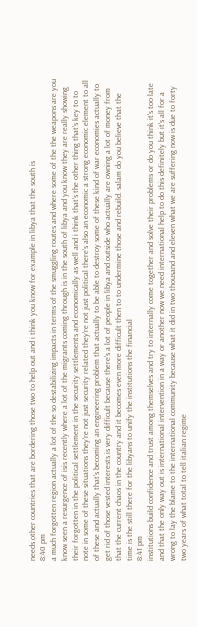needs other countries that are bordering those two to help out and i think you know for example in libya that the south is
8:40 pm
a much forgotten region actually a lot of the so destabilizing impacts in terms of the smuggling routes and where some of the the weapons are you know seen a resurgence of isis recently where a lot of the migrants coming through is in the south of libya and you know they are really showing their forgotten in the political settlement in the security settlements and economically as well and i think that's the other thing that's key to to note in some of these situations they're not just security related they're not just political there's also an economic a strong economic element to all of these and actually that's becoming an engineering problem that actually to be able to destroy some of these kind of war economies actually to get rid of those vested interests is very difficult because there's a lot of people in libya and outside who actually are owning a lot of money from that the current chaos in the country and it becomes even more difficult then to to undermine those and rebuild. salam do you believe that the time is the still there for the libyans to unify the institutions the financial
8:41 pm
institutions build confidence and trust among themselves and try to internally come together and solve their problems or do you think it's too late and that the only way out is international intervention in a way or another now we need international help to do this definitely but it's all for a wrong to lay the blame to the international community because what it did in two thousand and eleven what we are suffering now is due to forty two years of what total to tell italian regime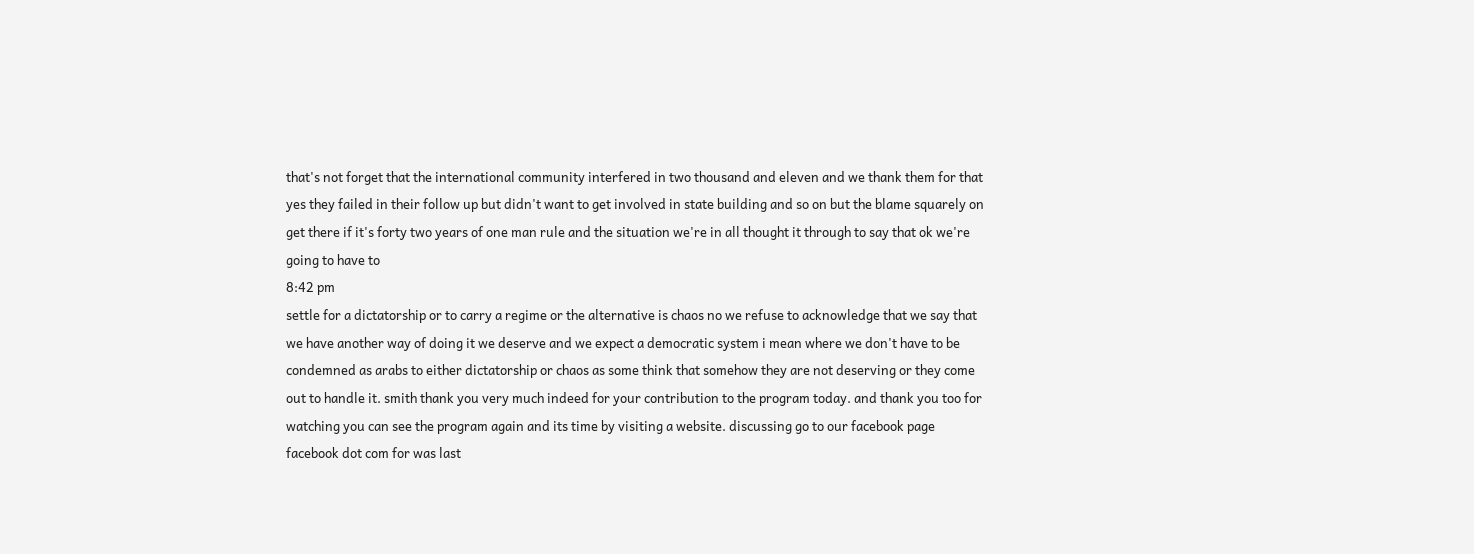that's not forget that the international community interfered in two thousand and eleven and we thank them for that yes they failed in their follow up but didn't want to get involved in state building and so on but the blame squarely on get there if it's forty two years of one man rule and the situation we're in all thought it through to say that ok we're going to have to
8:42 pm
settle for a dictatorship or to carry a regime or the alternative is chaos no we refuse to acknowledge that we say that we have another way of doing it we deserve and we expect a democratic system i mean where we don't have to be condemned as arabs to either dictatorship or chaos as some think that somehow they are not deserving or they come out to handle it. smith thank you very much indeed for your contribution to the program today. and thank you too for watching you can see the program again and its time by visiting a website. discussing go to our facebook page facebook dot com for was last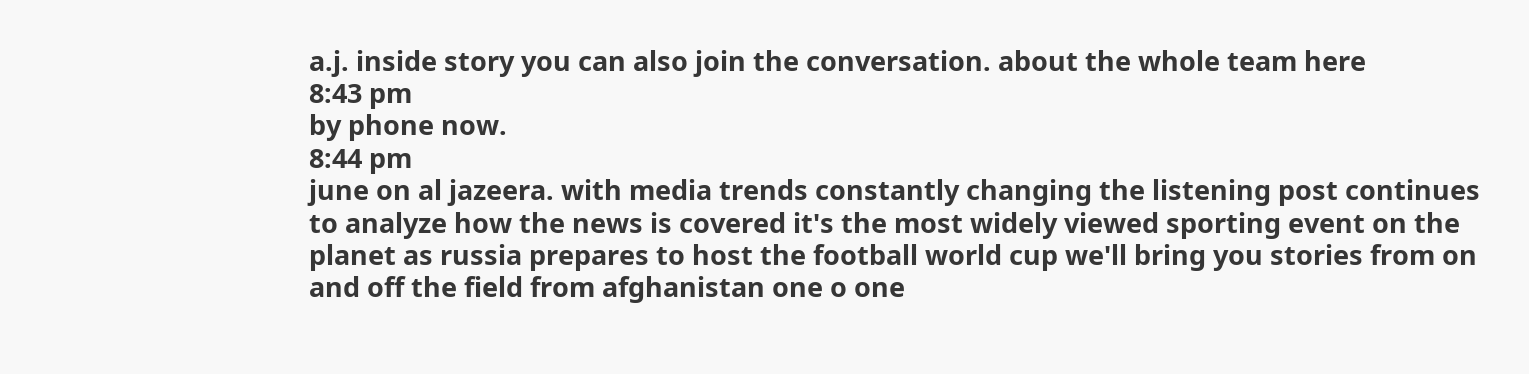a.j. inside story you can also join the conversation. about the whole team here
8:43 pm
by phone now.
8:44 pm
june on al jazeera. with media trends constantly changing the listening post continues to analyze how the news is covered it's the most widely viewed sporting event on the planet as russia prepares to host the football world cup we'll bring you stories from on and off the field from afghanistan one o one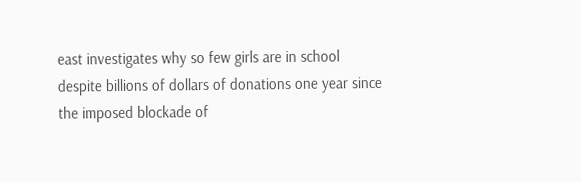east investigates why so few girls are in school despite billions of dollars of donations one year since the imposed blockade of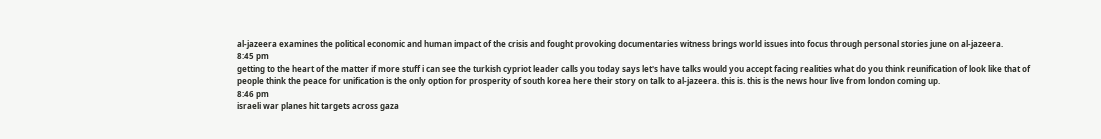al-jazeera examines the political economic and human impact of the crisis and fought provoking documentaries witness brings world issues into focus through personal stories june on al-jazeera.
8:45 pm
getting to the heart of the matter if more stuff i can see the turkish cypriot leader calls you today says let's have talks would you accept facing realities what do you think reunification of look like that of people think the peace for unification is the only option for prosperity of south korea here their story on talk to al-jazeera. this is. this is the news hour live from london coming up.
8:46 pm
israeli war planes hit targets across gaza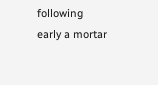following early a mortar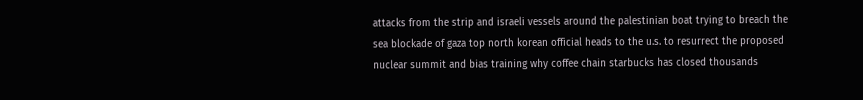attacks from the strip and israeli vessels around the palestinian boat trying to breach the sea blockade of gaza top north korean official heads to the u.s. to resurrect the proposed nuclear summit and bias training why coffee chain starbucks has closed thousands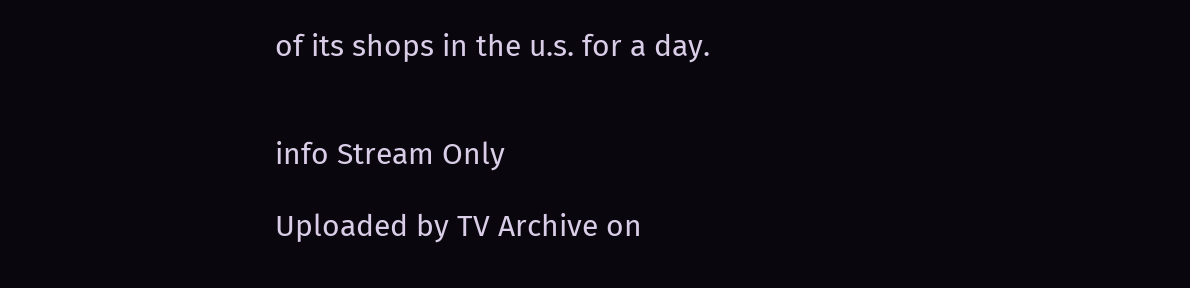of its shops in the u.s. for a day.


info Stream Only

Uploaded by TV Archive on